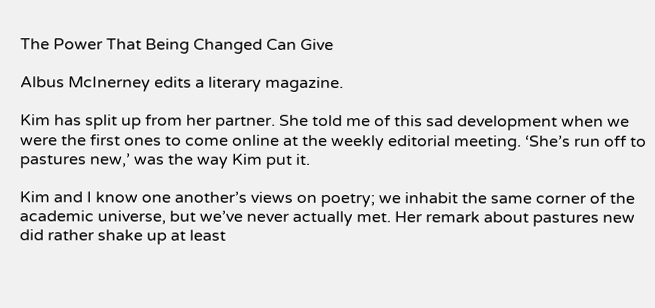The Power That Being Changed Can Give

Albus McInerney edits a literary magazine.

Kim has split up from her partner. She told me of this sad development when we were the first ones to come online at the weekly editorial meeting. ‘She’s run off to pastures new,’ was the way Kim put it.

Kim and I know one another’s views on poetry; we inhabit the same corner of the academic universe, but we’ve never actually met. Her remark about pastures new did rather shake up at least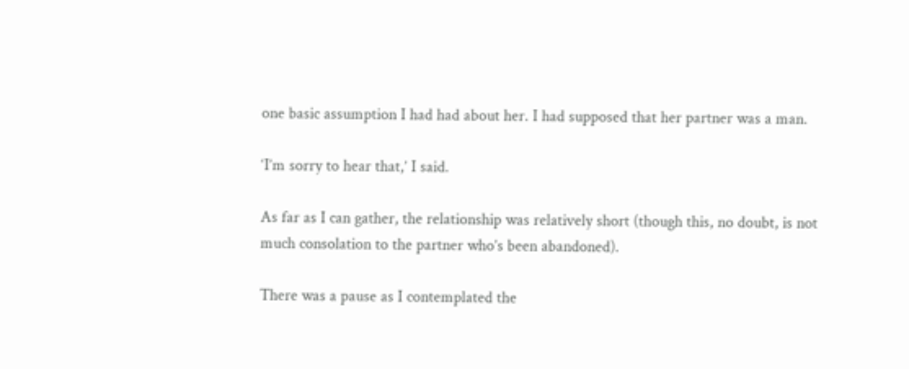one basic assumption I had had about her. I had supposed that her partner was a man.

‘I’m sorry to hear that,’ I said.

As far as I can gather, the relationship was relatively short (though this, no doubt, is not much consolation to the partner who’s been abandoned).

There was a pause as I contemplated the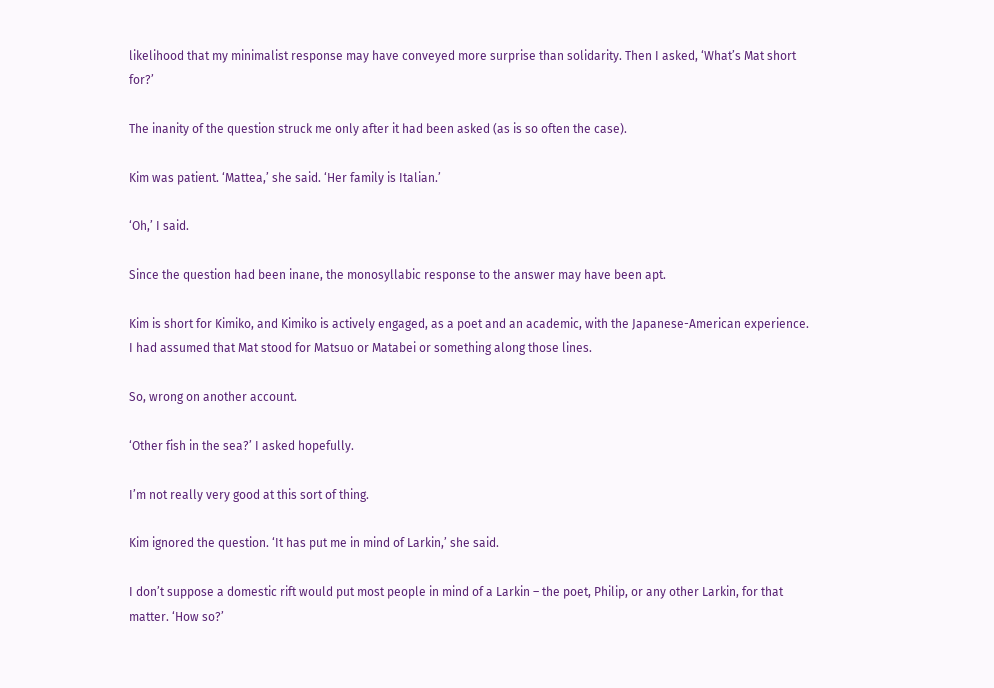likelihood that my minimalist response may have conveyed more surprise than solidarity. Then I asked, ‘What’s Mat short for?’

The inanity of the question struck me only after it had been asked (as is so often the case).

Kim was patient. ‘Mattea,’ she said. ‘Her family is Italian.’

‘Oh,’ I said.

Since the question had been inane, the monosyllabic response to the answer may have been apt.

Kim is short for Kimiko, and Kimiko is actively engaged, as a poet and an academic, with the Japanese-American experience. I had assumed that Mat stood for Matsuo or Matabei or something along those lines.

So, wrong on another account.

‘Other fish in the sea?’ I asked hopefully.

I’m not really very good at this sort of thing.

Kim ignored the question. ‘It has put me in mind of Larkin,’ she said.

I don’t suppose a domestic rift would put most people in mind of a Larkin – the poet, Philip, or any other Larkin, for that matter. ‘How so?’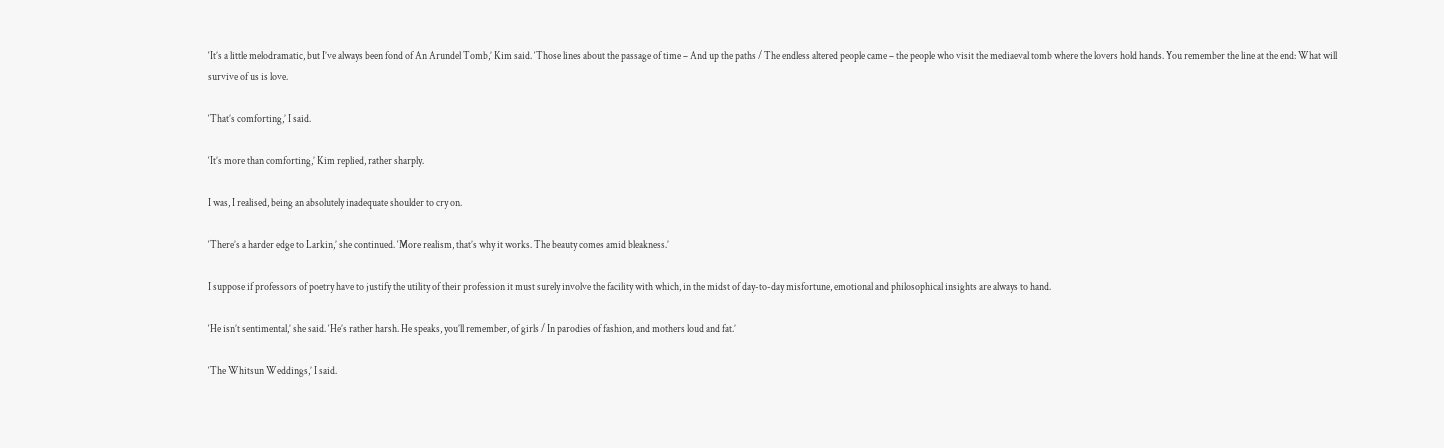‘It’s a little melodramatic, but I’ve always been fond of An Arundel Tomb,’ Kim said. ‘Those lines about the passage of time – And up the paths / The endless altered people came – the people who visit the mediaeval tomb where the lovers hold hands. You remember the line at the end: What will survive of us is love.

‘That’s comforting,’ I said.

‘It’s more than comforting,’ Kim replied, rather sharply.

I was, I realised, being an absolutely inadequate shoulder to cry on.

‘There’s a harder edge to Larkin,’ she continued. ‘More realism, that’s why it works. The beauty comes amid bleakness.’

I suppose if professors of poetry have to justify the utility of their profession it must surely involve the facility with which, in the midst of day-to-day misfortune, emotional and philosophical insights are always to hand.

‘He isn’t sentimental,’ she said. ‘He’s rather harsh. He speaks, you’ll remember, of girls / In parodies of fashion, and mothers loud and fat.’

‘The Whitsun Weddings,’ I said.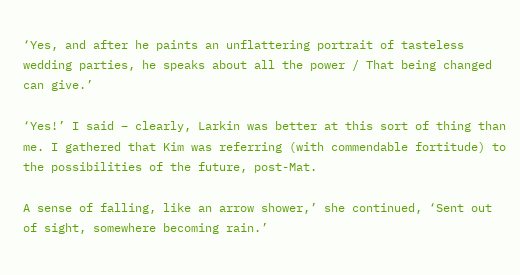‘Yes, and after he paints an unflattering portrait of tasteless wedding parties, he speaks about all the power / That being changed can give.’

‘Yes!’ I said – clearly, Larkin was better at this sort of thing than me. I gathered that Kim was referring (with commendable fortitude) to the possibilities of the future, post-Mat.

A sense of falling, like an arrow shower,’ she continued, ‘Sent out of sight, somewhere becoming rain.’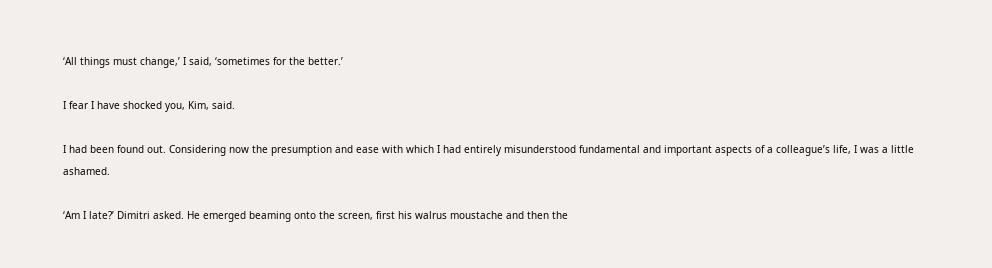‘All things must change,’ I said, ‘sometimes for the better.’

I fear I have shocked you, Kim, said.

I had been found out. Considering now the presumption and ease with which I had entirely misunderstood fundamental and important aspects of a colleague’s life, I was a little ashamed.

‘Am I late?’ Dimitri asked. He emerged beaming onto the screen, first his walrus moustache and then the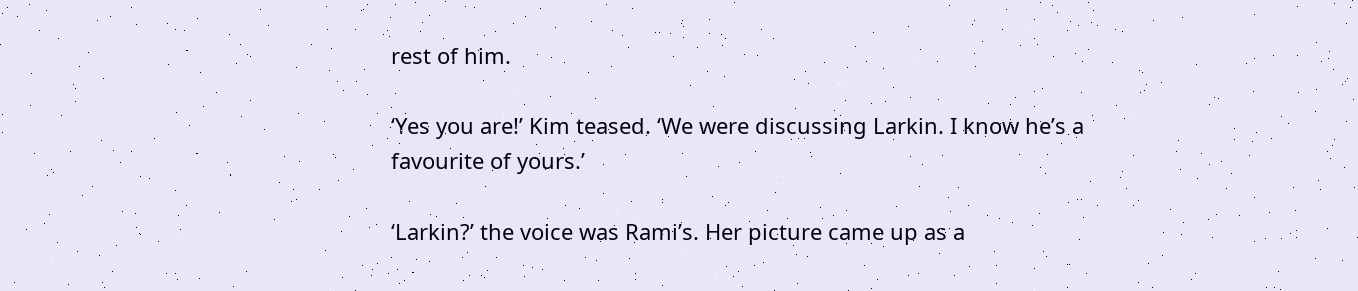rest of him.

‘Yes you are!’ Kim teased. ‘We were discussing Larkin. I know he’s a favourite of yours.’

‘Larkin?’ the voice was Rami’s. Her picture came up as a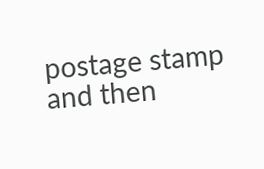postage stamp and then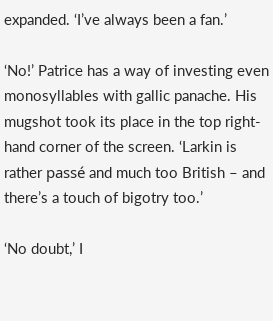expanded. ‘I’ve always been a fan.’

‘No!’ Patrice has a way of investing even monosyllables with gallic panache. His mugshot took its place in the top right-hand corner of the screen. ‘Larkin is rather passé and much too British – and there’s a touch of bigotry too.’

‘No doubt,’ I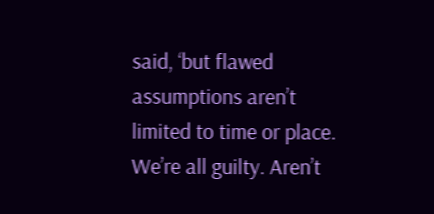said, ‘but flawed assumptions aren’t limited to time or place. We’re all guilty. Aren’t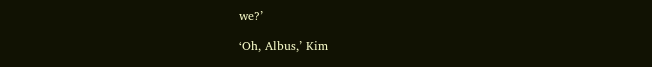we?’

‘Oh, Albus,’ Kim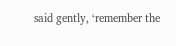said gently, ‘remember the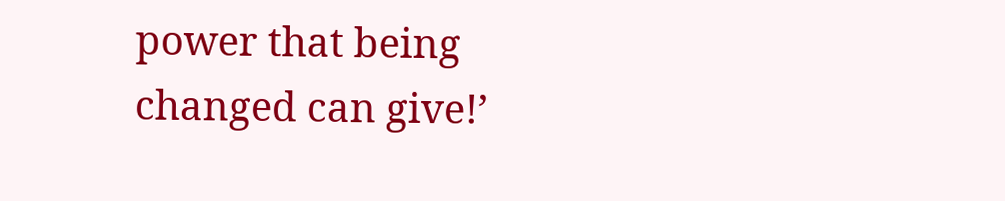power that being changed can give!’